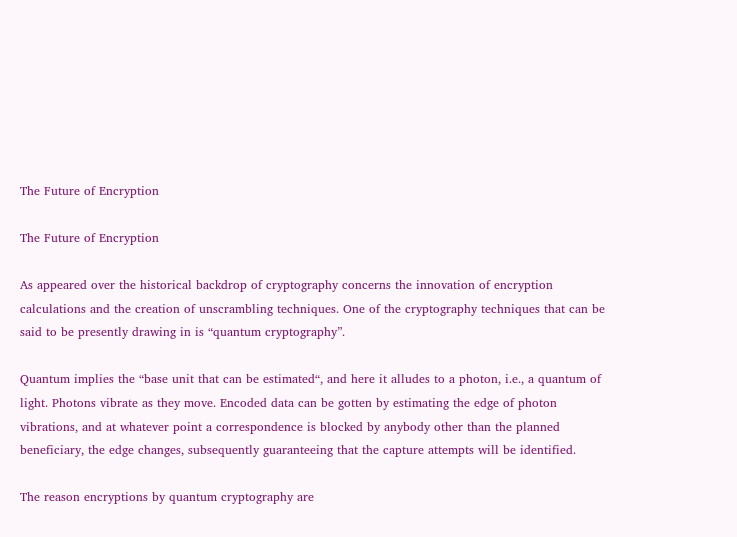The Future of Encryption

The Future of Encryption

As appeared over the historical backdrop of cryptography concerns the innovation of encryption calculations and the creation of unscrambling techniques. One of the cryptography techniques that can be said to be presently drawing in is “quantum cryptography”.

Quantum implies the “base unit that can be estimated“, and here it alludes to a photon, i.e., a quantum of light. Photons vibrate as they move. Encoded data can be gotten by estimating the edge of photon vibrations, and at whatever point a correspondence is blocked by anybody other than the planned beneficiary, the edge changes, subsequently guaranteeing that the capture attempts will be identified.

The reason encryptions by quantum cryptography are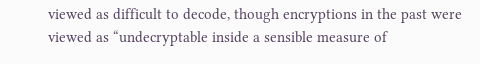viewed as difficult to decode, though encryptions in the past were viewed as “undecryptable inside a sensible measure of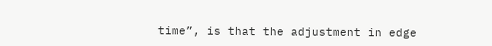time”, is that the adjustment in edge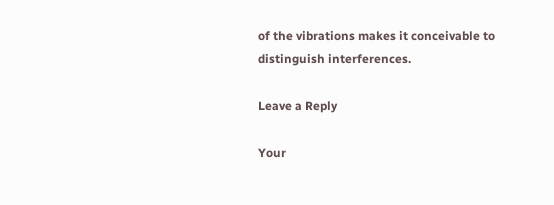of the vibrations makes it conceivable to distinguish interferences.

Leave a Reply

Your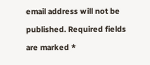email address will not be published. Required fields are marked *